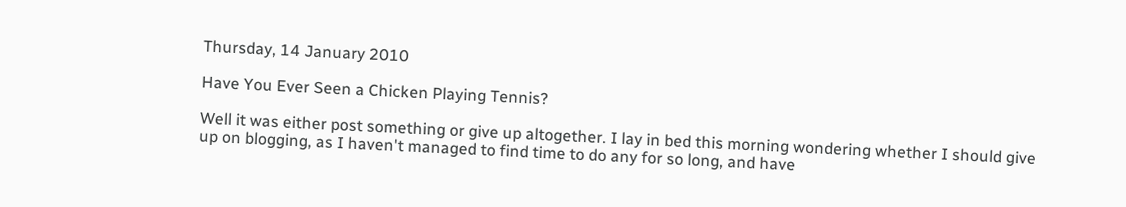Thursday, 14 January 2010

Have You Ever Seen a Chicken Playing Tennis?

Well it was either post something or give up altogether. I lay in bed this morning wondering whether I should give up on blogging, as I haven't managed to find time to do any for so long, and have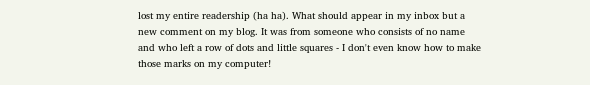lost my entire readership (ha ha). What should appear in my inbox but a new comment on my blog. It was from someone who consists of no name and who left a row of dots and little squares - I don't even know how to make those marks on my computer!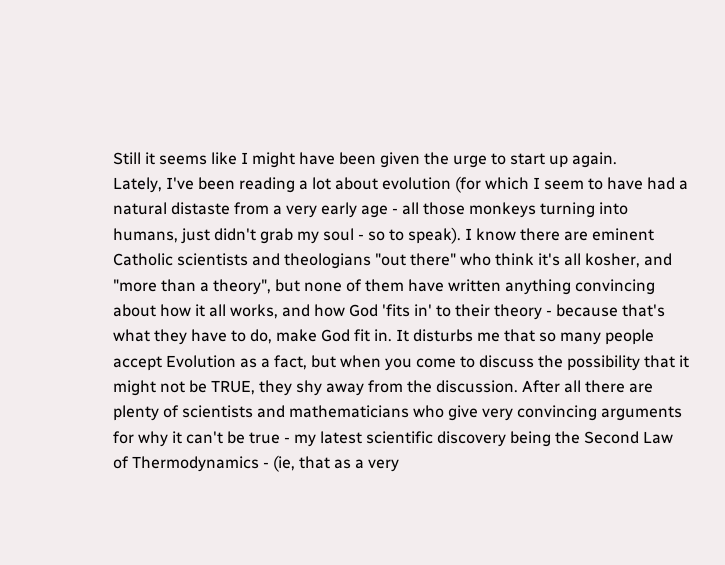Still it seems like I might have been given the urge to start up again.
Lately, I've been reading a lot about evolution (for which I seem to have had a natural distaste from a very early age - all those monkeys turning into humans, just didn't grab my soul - so to speak). I know there are eminent Catholic scientists and theologians "out there" who think it's all kosher, and "more than a theory", but none of them have written anything convincing about how it all works, and how God 'fits in' to their theory - because that's what they have to do, make God fit in. It disturbs me that so many people accept Evolution as a fact, but when you come to discuss the possibility that it might not be TRUE, they shy away from the discussion. After all there are plenty of scientists and mathematicians who give very convincing arguments for why it can't be true - my latest scientific discovery being the Second Law of Thermodynamics - (ie, that as a very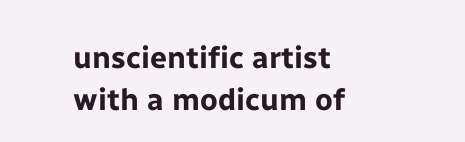unscientific artist with a modicum of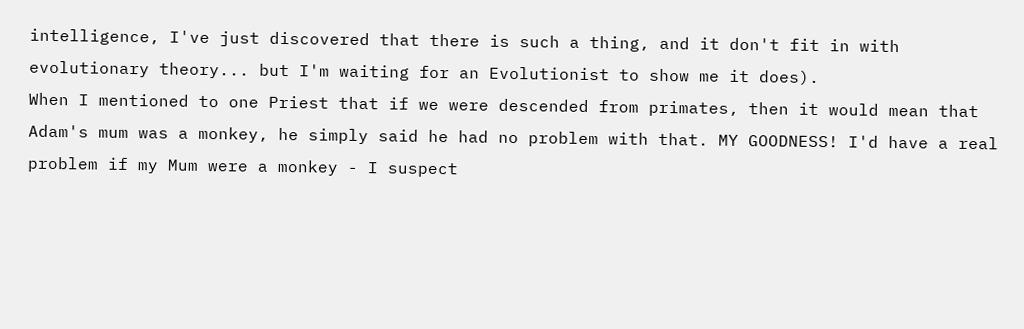intelligence, I've just discovered that there is such a thing, and it don't fit in with evolutionary theory... but I'm waiting for an Evolutionist to show me it does).
When I mentioned to one Priest that if we were descended from primates, then it would mean that Adam's mum was a monkey, he simply said he had no problem with that. MY GOODNESS! I'd have a real problem if my Mum were a monkey - I suspect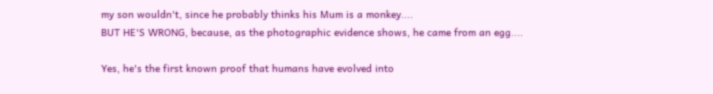my son wouldn't, since he probably thinks his Mum is a monkey....
BUT HE'S WRONG, because, as the photographic evidence shows, he came from an egg....

Yes, he's the first known proof that humans have evolved into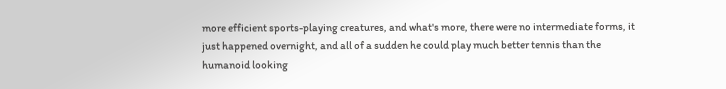more efficient sports-playing creatures, and what's more, there were no intermediate forms, it just happened overnight, and all of a sudden he could play much better tennis than the humanoid looking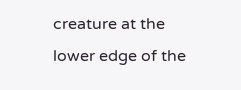creature at the lower edge of the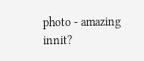photo - amazing innit?